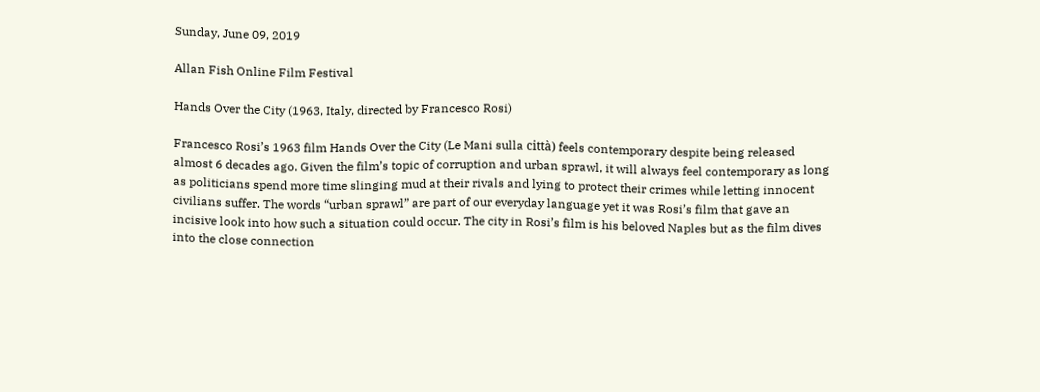Sunday, June 09, 2019

Allan Fish Online Film Festival

Hands Over the City (1963, Italy, directed by Francesco Rosi)

Francesco Rosi’s 1963 film Hands Over the City (Le Mani sulla città) feels contemporary despite being released almost 6 decades ago. Given the film’s topic of corruption and urban sprawl, it will always feel contemporary as long as politicians spend more time slinging mud at their rivals and lying to protect their crimes while letting innocent civilians suffer. The words “urban sprawl” are part of our everyday language yet it was Rosi’s film that gave an incisive look into how such a situation could occur. The city in Rosi’s film is his beloved Naples but as the film dives into the close connection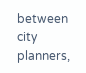between city planners,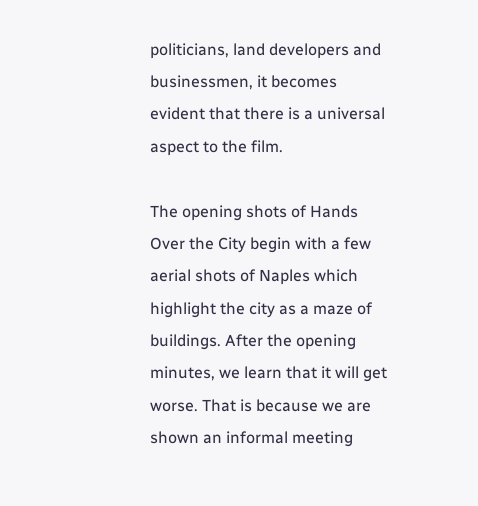politicians, land developers and businessmen, it becomes evident that there is a universal aspect to the film.

The opening shots of Hands Over the City begin with a few aerial shots of Naples which highlight the city as a maze of buildings. After the opening minutes, we learn that it will get worse. That is because we are shown an informal meeting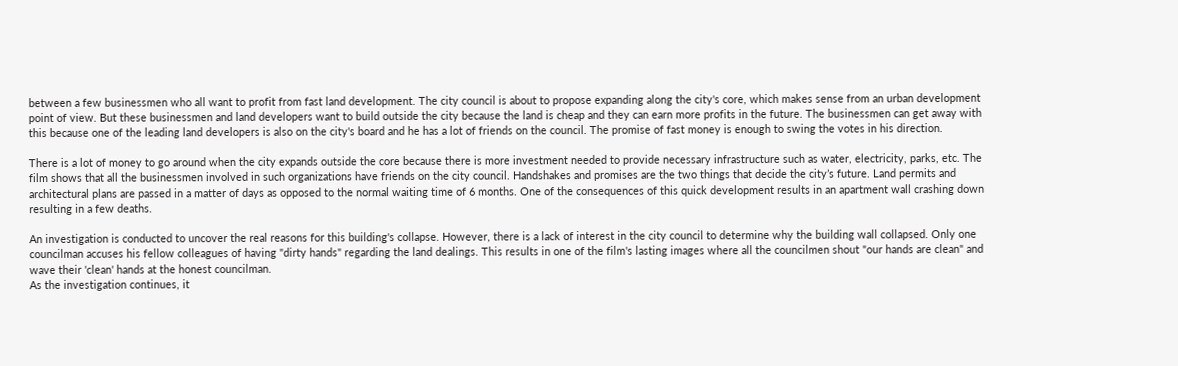between a few businessmen who all want to profit from fast land development. The city council is about to propose expanding along the city's core, which makes sense from an urban development point of view. But these businessmen and land developers want to build outside the city because the land is cheap and they can earn more profits in the future. The businessmen can get away with this because one of the leading land developers is also on the city's board and he has a lot of friends on the council. The promise of fast money is enough to swing the votes in his direction.

There is a lot of money to go around when the city expands outside the core because there is more investment needed to provide necessary infrastructure such as water, electricity, parks, etc. The film shows that all the businessmen involved in such organizations have friends on the city council. Handshakes and promises are the two things that decide the city’s future. Land permits and architectural plans are passed in a matter of days as opposed to the normal waiting time of 6 months. One of the consequences of this quick development results in an apartment wall crashing down resulting in a few deaths.

An investigation is conducted to uncover the real reasons for this building's collapse. However, there is a lack of interest in the city council to determine why the building wall collapsed. Only one councilman accuses his fellow colleagues of having "dirty hands" regarding the land dealings. This results in one of the film's lasting images where all the councilmen shout "our hands are clean" and wave their 'clean' hands at the honest councilman.
As the investigation continues, it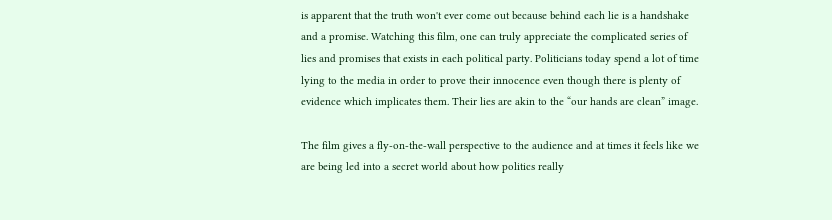is apparent that the truth won't ever come out because behind each lie is a handshake and a promise. Watching this film, one can truly appreciate the complicated series of lies and promises that exists in each political party. Politicians today spend a lot of time lying to the media in order to prove their innocence even though there is plenty of evidence which implicates them. Their lies are akin to the “our hands are clean” image.

The film gives a fly-on-the-wall perspective to the audience and at times it feels like we are being led into a secret world about how politics really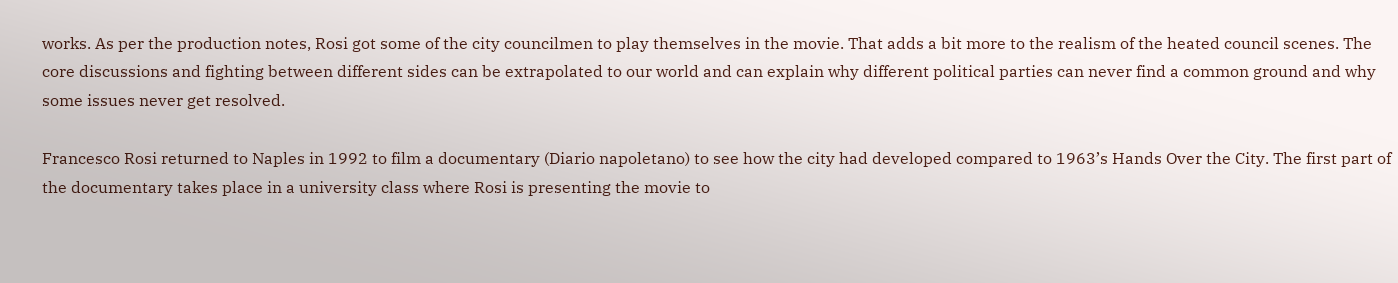works. As per the production notes, Rosi got some of the city councilmen to play themselves in the movie. That adds a bit more to the realism of the heated council scenes. The core discussions and fighting between different sides can be extrapolated to our world and can explain why different political parties can never find a common ground and why some issues never get resolved.

Francesco Rosi returned to Naples in 1992 to film a documentary (Diario napoletano) to see how the city had developed compared to 1963’s Hands Over the City. The first part of the documentary takes place in a university class where Rosi is presenting the movie to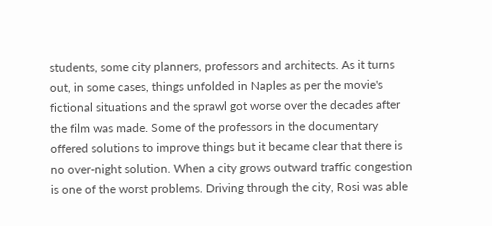students, some city planners, professors and architects. As it turns out, in some cases, things unfolded in Naples as per the movie's fictional situations and the sprawl got worse over the decades after the film was made. Some of the professors in the documentary offered solutions to improve things but it became clear that there is no over-night solution. When a city grows outward traffic congestion is one of the worst problems. Driving through the city, Rosi was able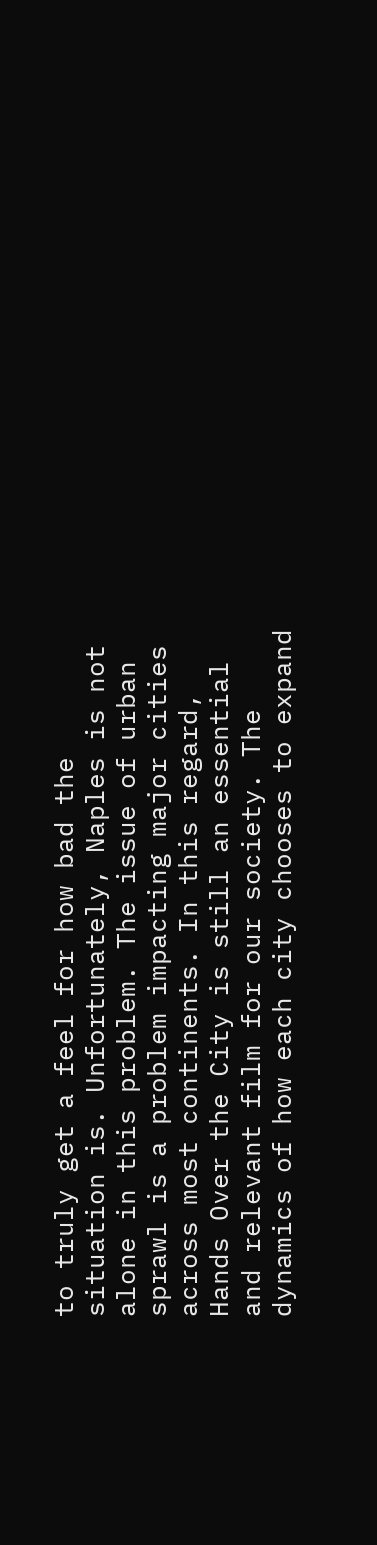to truly get a feel for how bad the situation is. Unfortunately, Naples is not alone in this problem. The issue of urban sprawl is a problem impacting major cities across most continents. In this regard, Hands Over the City is still an essential and relevant film for our society. The dynamics of how each city chooses to expand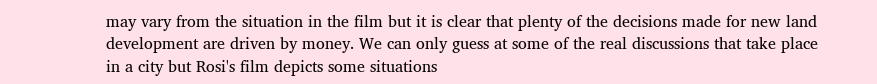may vary from the situation in the film but it is clear that plenty of the decisions made for new land development are driven by money. We can only guess at some of the real discussions that take place in a city but Rosi's film depicts some situations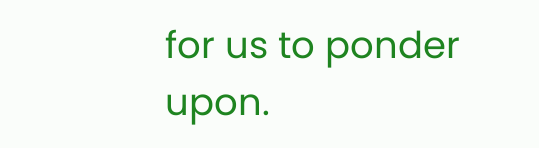for us to ponder upon.